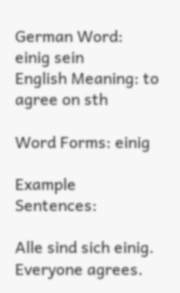German Word: einig sein
English Meaning: to agree on sth

Word Forms: einig

Example Sentences:

Alle sind sich einig.
Everyone agrees.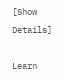[Show Details]

Learn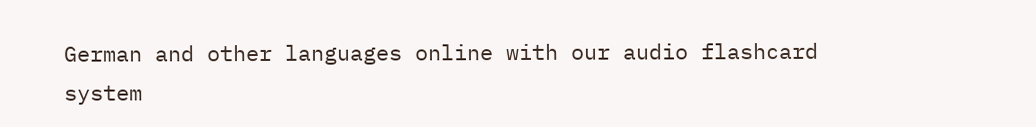German and other languages online with our audio flashcard system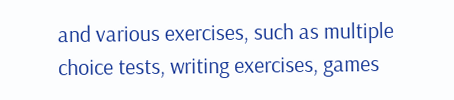and various exercises, such as multiple choice tests, writing exercises, games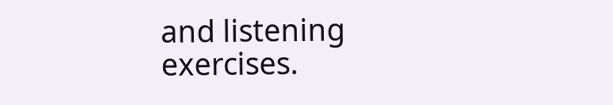and listening exercises.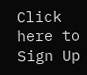Click here to Sign Up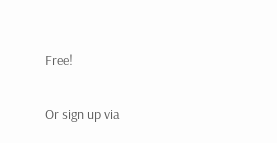Free!

Or sign up via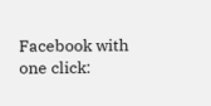Facebook with one click: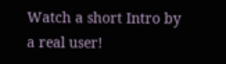Watch a short Intro by a real user!